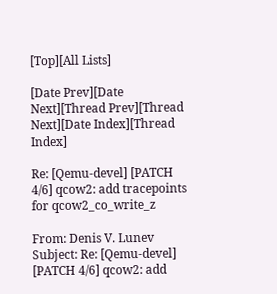[Top][All Lists]

[Date Prev][Date Next][Thread Prev][Thread Next][Date Index][Thread Index]

Re: [Qemu-devel] [PATCH 4/6] qcow2: add tracepoints for qcow2_co_write_z

From: Denis V. Lunev
Subject: Re: [Qemu-devel] [PATCH 4/6] qcow2: add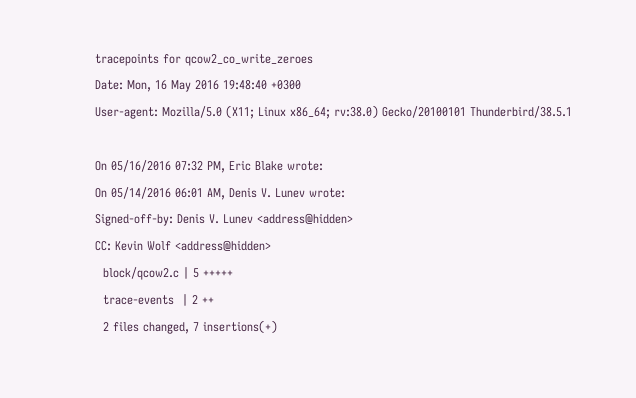tracepoints for qcow2_co_write_zeroes
Date: Mon, 16 May 2016 19:48:40 +0300
User-agent: Mozilla/5.0 (X11; Linux x86_64; rv:38.0) Gecko/20100101 Thunderbird/38.5.1

On 05/16/2016 07:32 PM, Eric Blake wrote:
On 05/14/2016 06:01 AM, Denis V. Lunev wrote:
Signed-off-by: Denis V. Lunev <address@hidden>
CC: Kevin Wolf <address@hidden>
  block/qcow2.c | 5 +++++
  trace-events  | 2 ++
  2 files changed, 7 insertions(+)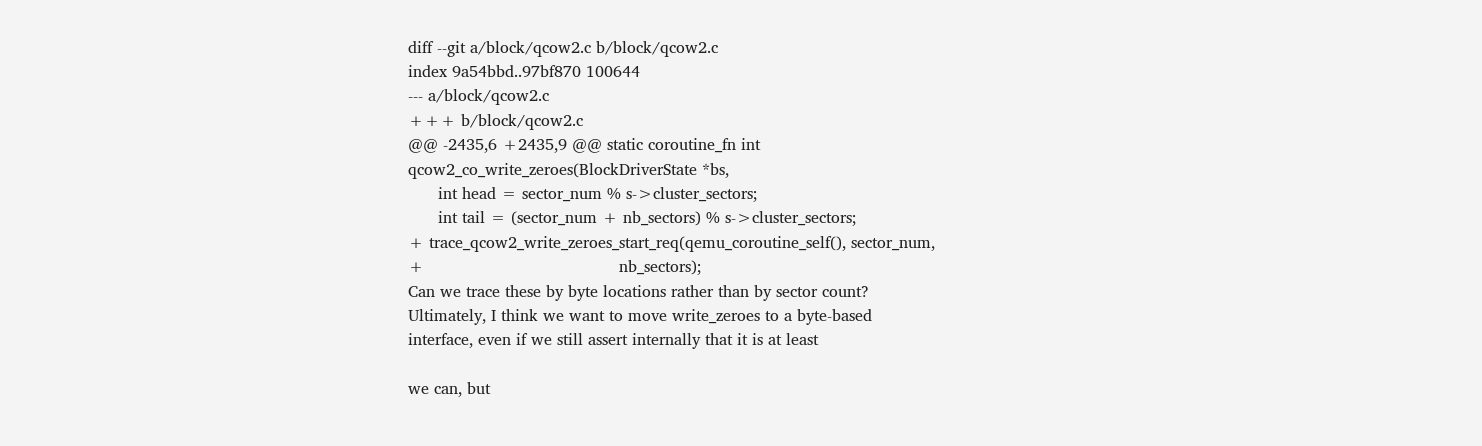diff --git a/block/qcow2.c b/block/qcow2.c
index 9a54bbd..97bf870 100644
--- a/block/qcow2.c
+++ b/block/qcow2.c
@@ -2435,6 +2435,9 @@ static coroutine_fn int
qcow2_co_write_zeroes(BlockDriverState *bs,
      int head = sector_num % s->cluster_sectors;
      int tail = (sector_num + nb_sectors) % s->cluster_sectors;
+ trace_qcow2_write_zeroes_start_req(qemu_coroutine_self(), sector_num,
+                                       nb_sectors);
Can we trace these by byte locations rather than by sector count?
Ultimately, I think we want to move write_zeroes to a byte-based
interface, even if we still assert internally that it is at least

we can, but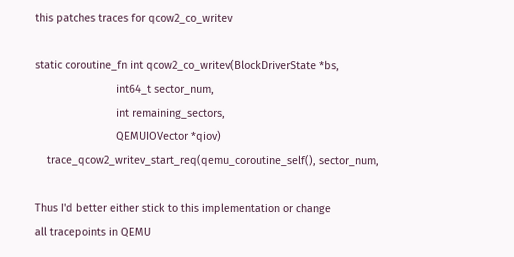this patches traces for qcow2_co_writev

static coroutine_fn int qcow2_co_writev(BlockDriverState *bs,
                           int64_t sector_num,
                           int remaining_sectors,
                           QEMUIOVector *qiov)
    trace_qcow2_writev_start_req(qemu_coroutine_self(), sector_num,

Thus I'd better either stick to this implementation or change
all tracepoints in QEMU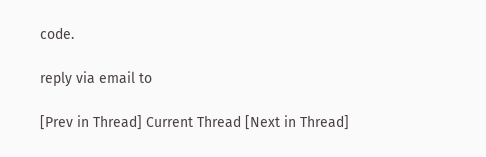code.

reply via email to

[Prev in Thread] Current Thread [Next in Thread]